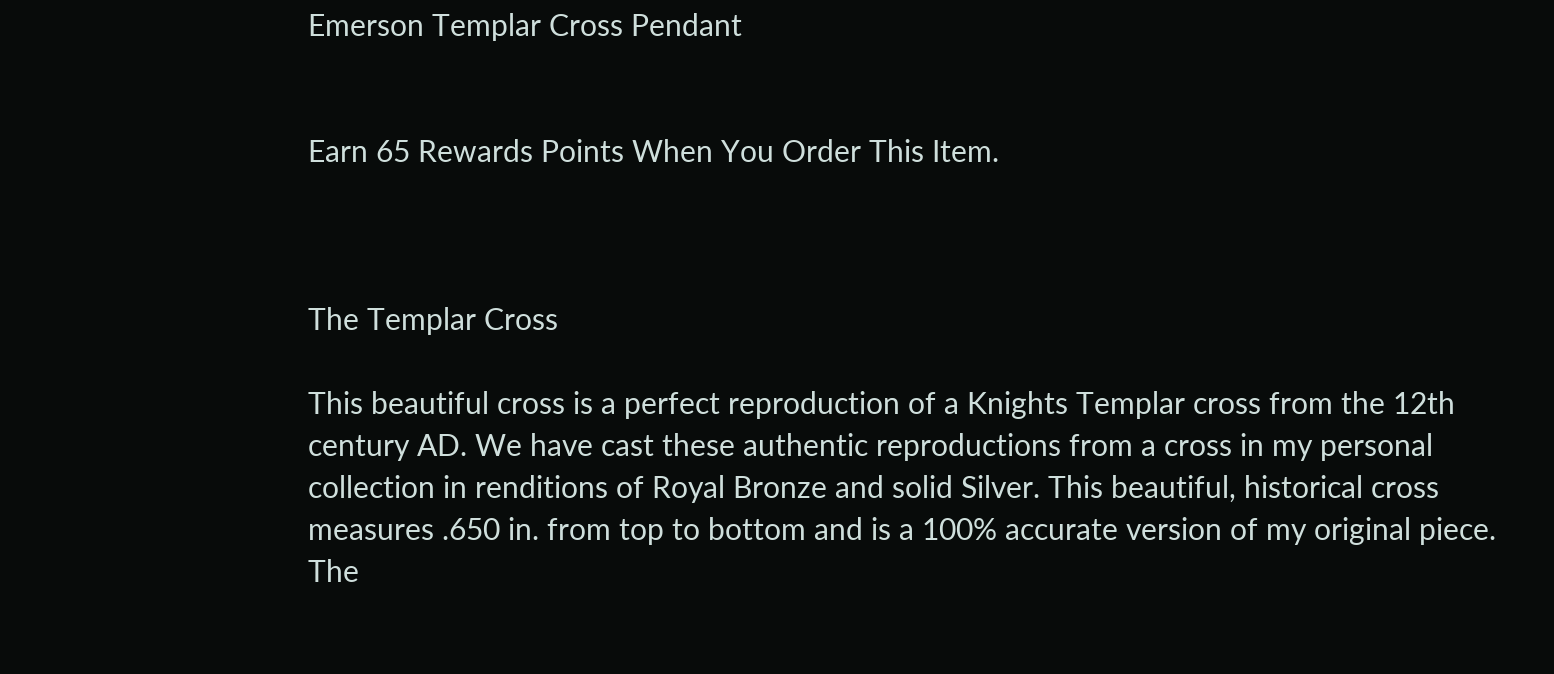Emerson Templar Cross Pendant


Earn 65 Rewards Points When You Order This Item.



The Templar Cross

This beautiful cross is a perfect reproduction of a Knights Templar cross from the 12th century AD. We have cast these authentic reproductions from a cross in my personal collection in renditions of Royal Bronze and solid Silver. This beautiful, historical cross measures .650 in. from top to bottom and is a 100% accurate version of my original piece. The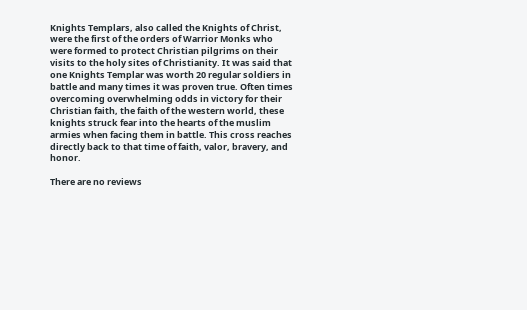Knights Templars, also called the Knights of Christ, were the first of the orders of Warrior Monks who were formed to protect Christian pilgrims on their visits to the holy sites of Christianity. It was said that one Knights Templar was worth 20 regular soldiers in battle and many times it was proven true. Often times overcoming overwhelming odds in victory for their Christian faith, the faith of the western world, these knights struck fear into the hearts of the muslim armies when facing them in battle. This cross reaches directly back to that time of faith, valor, bravery, and honor.

There are no reviews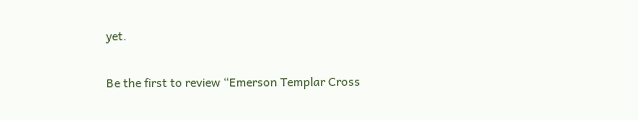yet.

Be the first to review “Emerson Templar Cross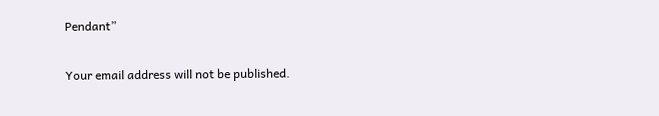Pendant”

Your email address will not be published.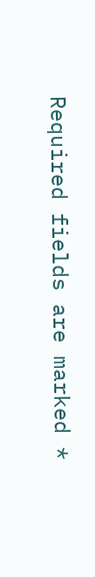Required fields are marked *